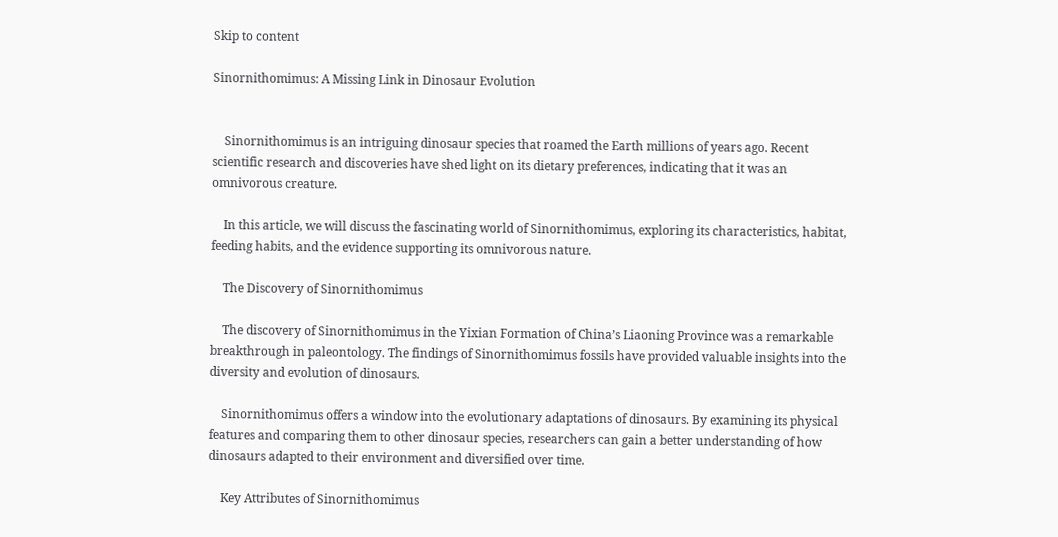Skip to content

Sinornithomimus: A Missing Link in Dinosaur Evolution


    Sinornithomimus is an intriguing dinosaur species that roamed the Earth millions of years ago. Recent scientific research and discoveries have shed light on its dietary preferences, indicating that it was an omnivorous creature.

    In this article, we will discuss the fascinating world of Sinornithomimus, exploring its characteristics, habitat, feeding habits, and the evidence supporting its omnivorous nature.

    The Discovery of Sinornithomimus

    The discovery of Sinornithomimus in the Yixian Formation of China’s Liaoning Province was a remarkable breakthrough in paleontology. The findings of Sinornithomimus fossils have provided valuable insights into the diversity and evolution of dinosaurs.

    Sinornithomimus offers a window into the evolutionary adaptations of dinosaurs. By examining its physical features and comparing them to other dinosaur species, researchers can gain a better understanding of how dinosaurs adapted to their environment and diversified over time.

    Key Attributes of Sinornithomimus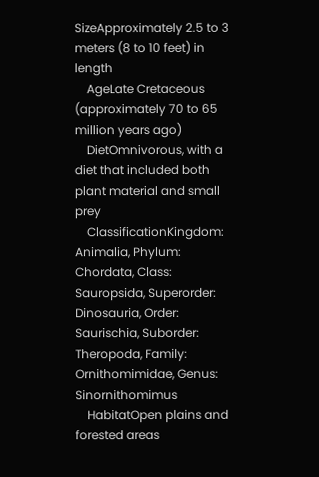SizeApproximately 2.5 to 3 meters (8 to 10 feet) in length
    AgeLate Cretaceous (approximately 70 to 65 million years ago)
    DietOmnivorous, with a diet that included both plant material and small prey
    ClassificationKingdom: Animalia, Phylum: Chordata, Class: Sauropsida, Superorder: Dinosauria, Order: Saurischia, Suborder: Theropoda, Family: Ornithomimidae, Genus: Sinornithomimus
    HabitatOpen plains and forested areas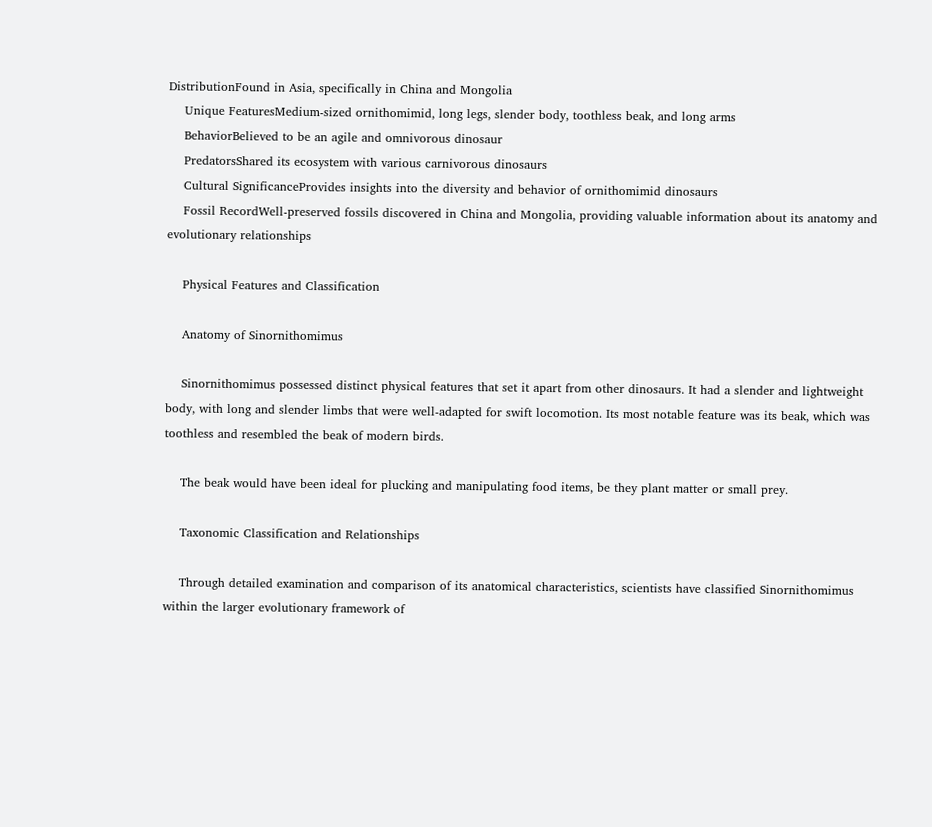DistributionFound in Asia, specifically in China and Mongolia
    Unique FeaturesMedium-sized ornithomimid, long legs, slender body, toothless beak, and long arms
    BehaviorBelieved to be an agile and omnivorous dinosaur
    PredatorsShared its ecosystem with various carnivorous dinosaurs
    Cultural SignificanceProvides insights into the diversity and behavior of ornithomimid dinosaurs
    Fossil RecordWell-preserved fossils discovered in China and Mongolia, providing valuable information about its anatomy and evolutionary relationships

    Physical Features and Classification

    Anatomy of Sinornithomimus

    Sinornithomimus possessed distinct physical features that set it apart from other dinosaurs. It had a slender and lightweight body, with long and slender limbs that were well-adapted for swift locomotion. Its most notable feature was its beak, which was toothless and resembled the beak of modern birds.

    The beak would have been ideal for plucking and manipulating food items, be they plant matter or small prey.

    Taxonomic Classification and Relationships

    Through detailed examination and comparison of its anatomical characteristics, scientists have classified Sinornithomimus within the larger evolutionary framework of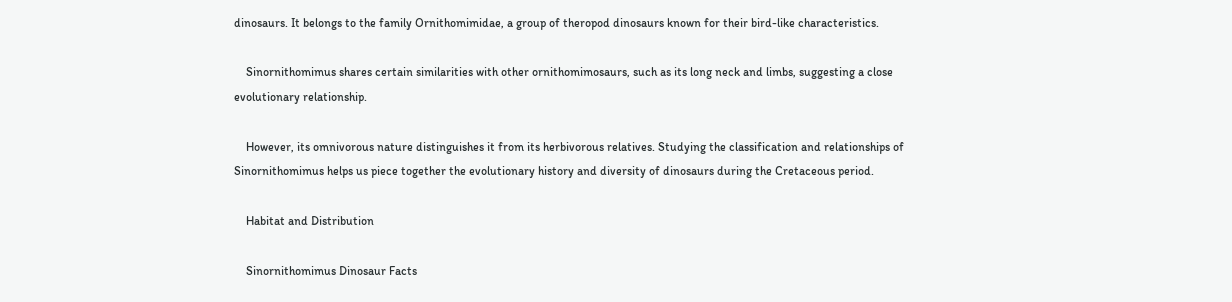dinosaurs. It belongs to the family Ornithomimidae, a group of theropod dinosaurs known for their bird-like characteristics.

    Sinornithomimus shares certain similarities with other ornithomimosaurs, such as its long neck and limbs, suggesting a close evolutionary relationship.

    However, its omnivorous nature distinguishes it from its herbivorous relatives. Studying the classification and relationships of Sinornithomimus helps us piece together the evolutionary history and diversity of dinosaurs during the Cretaceous period.

    Habitat and Distribution

    Sinornithomimus Dinosaur Facts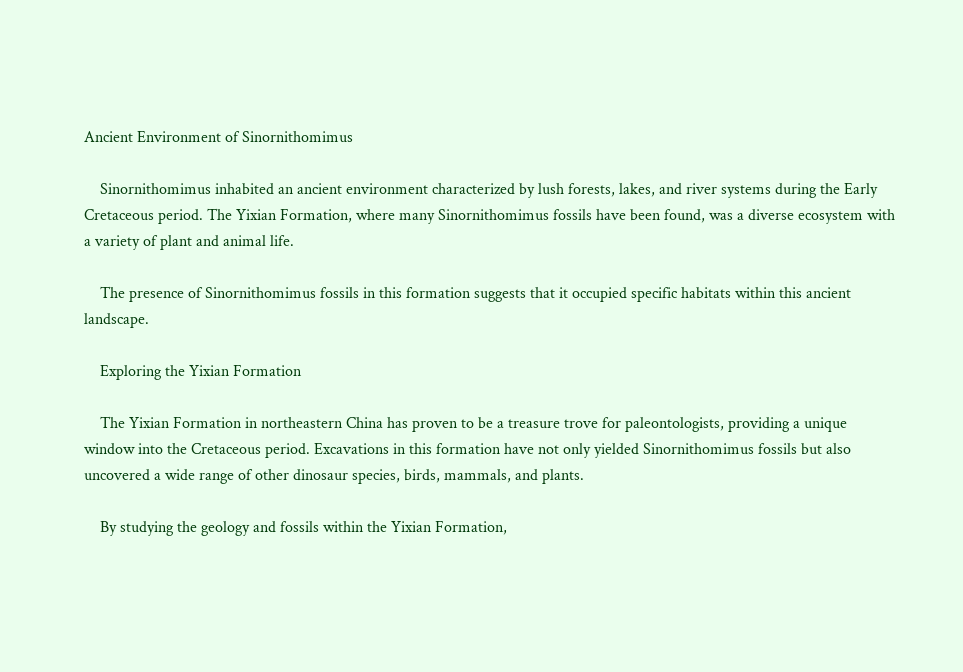Ancient Environment of Sinornithomimus

    Sinornithomimus inhabited an ancient environment characterized by lush forests, lakes, and river systems during the Early Cretaceous period. The Yixian Formation, where many Sinornithomimus fossils have been found, was a diverse ecosystem with a variety of plant and animal life.

    The presence of Sinornithomimus fossils in this formation suggests that it occupied specific habitats within this ancient landscape.

    Exploring the Yixian Formation

    The Yixian Formation in northeastern China has proven to be a treasure trove for paleontologists, providing a unique window into the Cretaceous period. Excavations in this formation have not only yielded Sinornithomimus fossils but also uncovered a wide range of other dinosaur species, birds, mammals, and plants.

    By studying the geology and fossils within the Yixian Formation,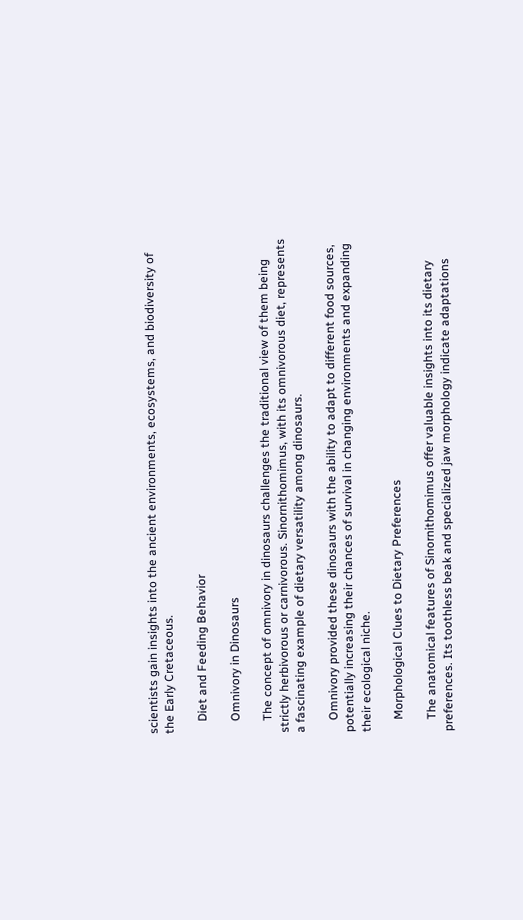scientists gain insights into the ancient environments, ecosystems, and biodiversity of the Early Cretaceous.

    Diet and Feeding Behavior

    Omnivory in Dinosaurs

    The concept of omnivory in dinosaurs challenges the traditional view of them being strictly herbivorous or carnivorous. Sinornithomimus, with its omnivorous diet, represents a fascinating example of dietary versatility among dinosaurs.

    Omnivory provided these dinosaurs with the ability to adapt to different food sources, potentially increasing their chances of survival in changing environments and expanding their ecological niche.

    Morphological Clues to Dietary Preferences

    The anatomical features of Sinornithomimus offer valuable insights into its dietary preferences. Its toothless beak and specialized jaw morphology indicate adaptations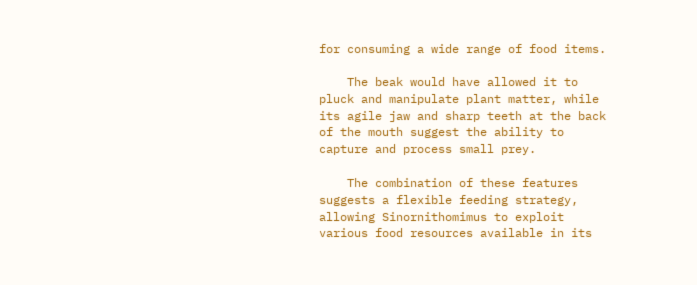for consuming a wide range of food items.

    The beak would have allowed it to pluck and manipulate plant matter, while its agile jaw and sharp teeth at the back of the mouth suggest the ability to capture and process small prey.

    The combination of these features suggests a flexible feeding strategy, allowing Sinornithomimus to exploit various food resources available in its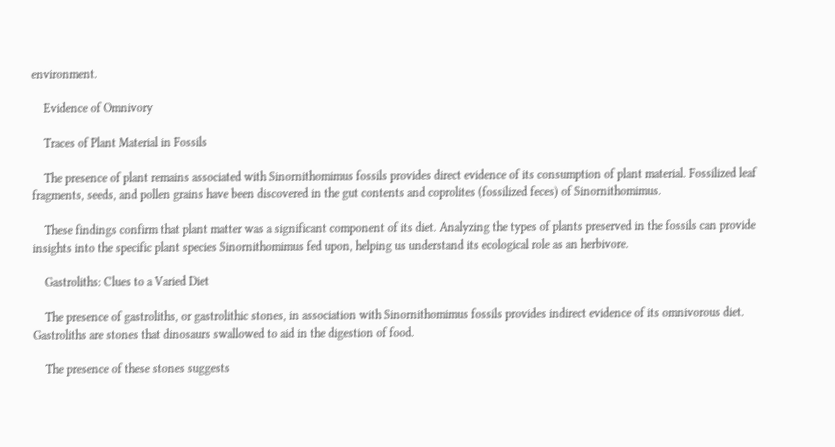environment.

    Evidence of Omnivory

    Traces of Plant Material in Fossils

    The presence of plant remains associated with Sinornithomimus fossils provides direct evidence of its consumption of plant material. Fossilized leaf fragments, seeds, and pollen grains have been discovered in the gut contents and coprolites (fossilized feces) of Sinornithomimus.

    These findings confirm that plant matter was a significant component of its diet. Analyzing the types of plants preserved in the fossils can provide insights into the specific plant species Sinornithomimus fed upon, helping us understand its ecological role as an herbivore.

    Gastroliths: Clues to a Varied Diet

    The presence of gastroliths, or gastrolithic stones, in association with Sinornithomimus fossils provides indirect evidence of its omnivorous diet. Gastroliths are stones that dinosaurs swallowed to aid in the digestion of food.

    The presence of these stones suggests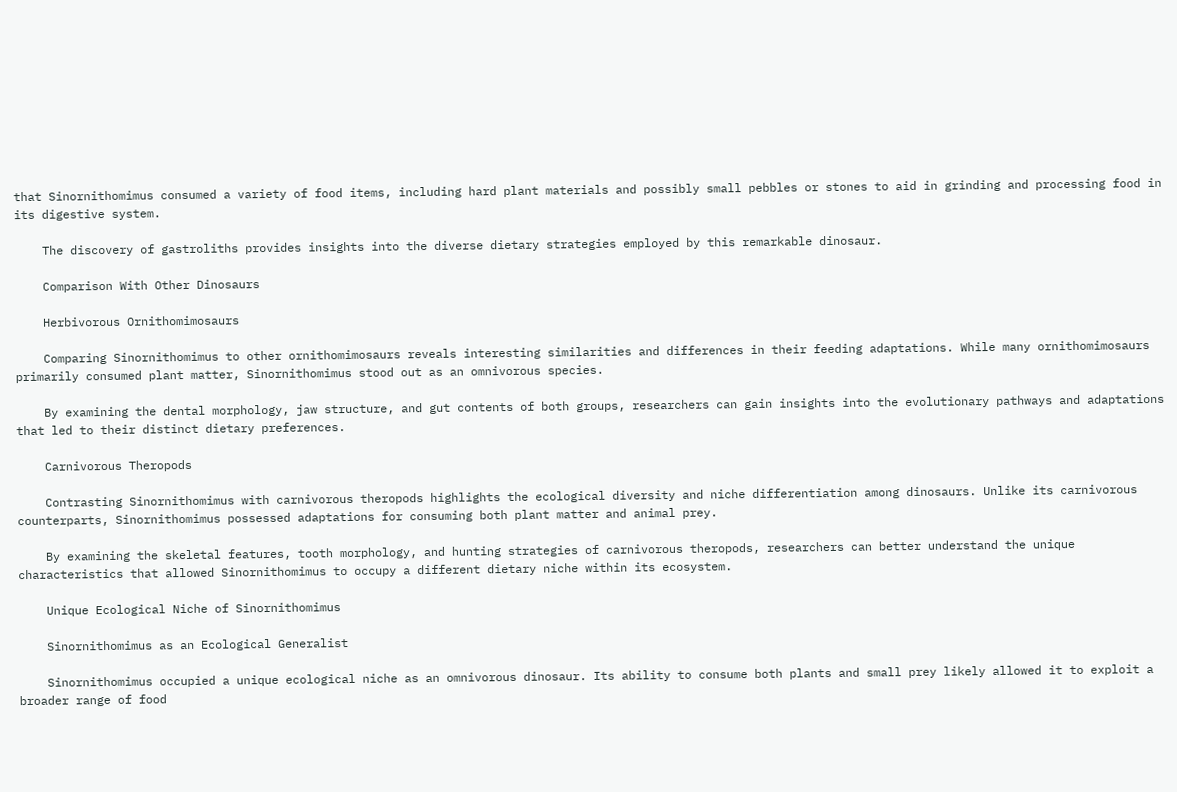that Sinornithomimus consumed a variety of food items, including hard plant materials and possibly small pebbles or stones to aid in grinding and processing food in its digestive system.

    The discovery of gastroliths provides insights into the diverse dietary strategies employed by this remarkable dinosaur.

    Comparison With Other Dinosaurs

    Herbivorous Ornithomimosaurs

    Comparing Sinornithomimus to other ornithomimosaurs reveals interesting similarities and differences in their feeding adaptations. While many ornithomimosaurs primarily consumed plant matter, Sinornithomimus stood out as an omnivorous species.

    By examining the dental morphology, jaw structure, and gut contents of both groups, researchers can gain insights into the evolutionary pathways and adaptations that led to their distinct dietary preferences.

    Carnivorous Theropods

    Contrasting Sinornithomimus with carnivorous theropods highlights the ecological diversity and niche differentiation among dinosaurs. Unlike its carnivorous counterparts, Sinornithomimus possessed adaptations for consuming both plant matter and animal prey.

    By examining the skeletal features, tooth morphology, and hunting strategies of carnivorous theropods, researchers can better understand the unique characteristics that allowed Sinornithomimus to occupy a different dietary niche within its ecosystem.

    Unique Ecological Niche of Sinornithomimus

    Sinornithomimus as an Ecological Generalist

    Sinornithomimus occupied a unique ecological niche as an omnivorous dinosaur. Its ability to consume both plants and small prey likely allowed it to exploit a broader range of food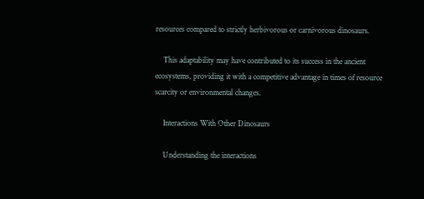resources compared to strictly herbivorous or carnivorous dinosaurs.

    This adaptability may have contributed to its success in the ancient ecosystems, providing it with a competitive advantage in times of resource scarcity or environmental changes.

    Interactions With Other Dinosaurs

    Understanding the interactions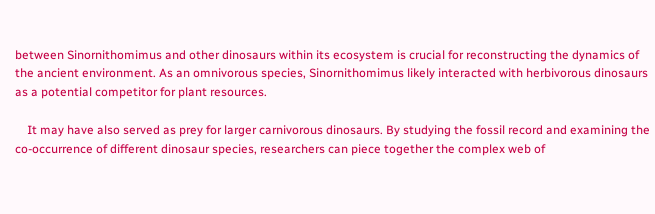between Sinornithomimus and other dinosaurs within its ecosystem is crucial for reconstructing the dynamics of the ancient environment. As an omnivorous species, Sinornithomimus likely interacted with herbivorous dinosaurs as a potential competitor for plant resources.

    It may have also served as prey for larger carnivorous dinosaurs. By studying the fossil record and examining the co-occurrence of different dinosaur species, researchers can piece together the complex web of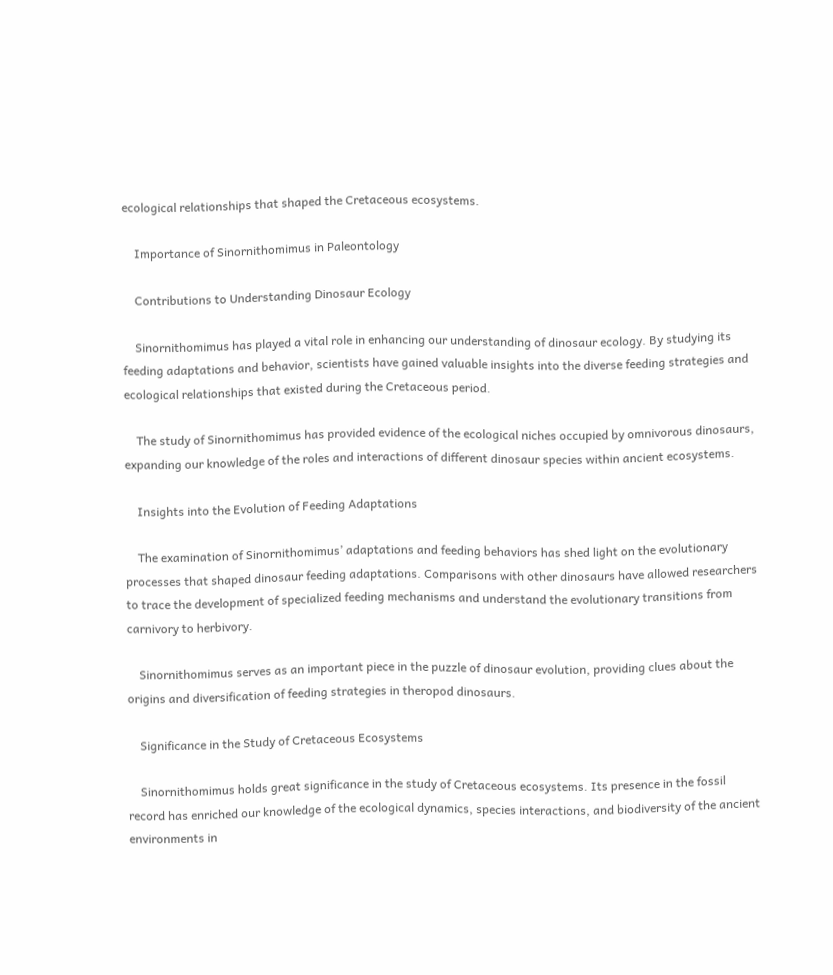ecological relationships that shaped the Cretaceous ecosystems.

    Importance of Sinornithomimus in Paleontology

    Contributions to Understanding Dinosaur Ecology

    Sinornithomimus has played a vital role in enhancing our understanding of dinosaur ecology. By studying its feeding adaptations and behavior, scientists have gained valuable insights into the diverse feeding strategies and ecological relationships that existed during the Cretaceous period.

    The study of Sinornithomimus has provided evidence of the ecological niches occupied by omnivorous dinosaurs, expanding our knowledge of the roles and interactions of different dinosaur species within ancient ecosystems.

    Insights into the Evolution of Feeding Adaptations

    The examination of Sinornithomimus’ adaptations and feeding behaviors has shed light on the evolutionary processes that shaped dinosaur feeding adaptations. Comparisons with other dinosaurs have allowed researchers to trace the development of specialized feeding mechanisms and understand the evolutionary transitions from carnivory to herbivory.

    Sinornithomimus serves as an important piece in the puzzle of dinosaur evolution, providing clues about the origins and diversification of feeding strategies in theropod dinosaurs.

    Significance in the Study of Cretaceous Ecosystems

    Sinornithomimus holds great significance in the study of Cretaceous ecosystems. Its presence in the fossil record has enriched our knowledge of the ecological dynamics, species interactions, and biodiversity of the ancient environments in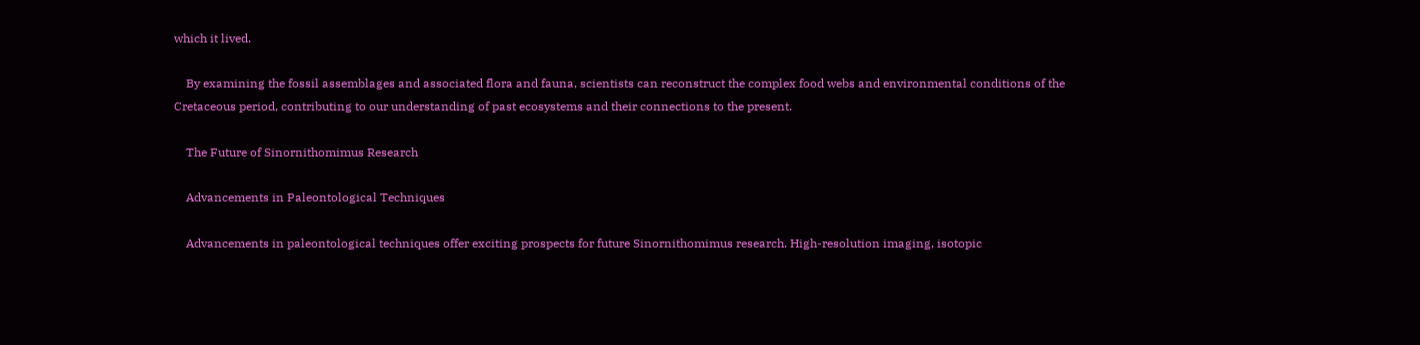which it lived.

    By examining the fossil assemblages and associated flora and fauna, scientists can reconstruct the complex food webs and environmental conditions of the Cretaceous period, contributing to our understanding of past ecosystems and their connections to the present.

    The Future of Sinornithomimus Research

    Advancements in Paleontological Techniques

    Advancements in paleontological techniques offer exciting prospects for future Sinornithomimus research. High-resolution imaging, isotopic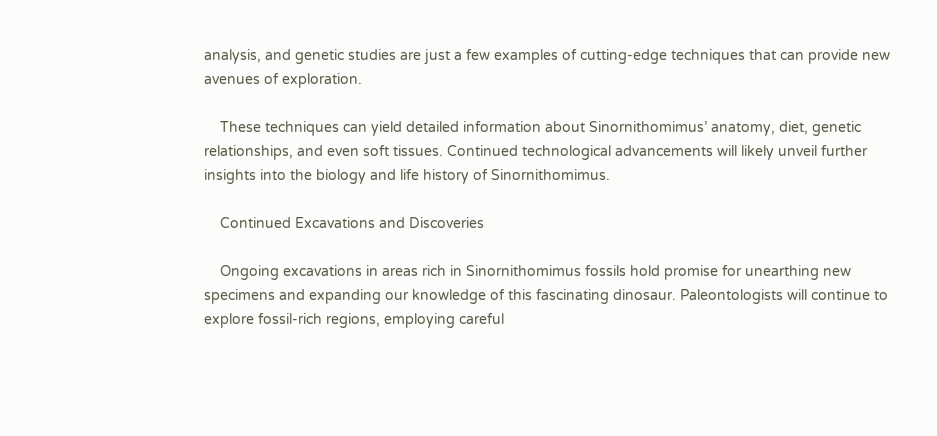analysis, and genetic studies are just a few examples of cutting-edge techniques that can provide new avenues of exploration.

    These techniques can yield detailed information about Sinornithomimus’ anatomy, diet, genetic relationships, and even soft tissues. Continued technological advancements will likely unveil further insights into the biology and life history of Sinornithomimus.

    Continued Excavations and Discoveries

    Ongoing excavations in areas rich in Sinornithomimus fossils hold promise for unearthing new specimens and expanding our knowledge of this fascinating dinosaur. Paleontologists will continue to explore fossil-rich regions, employing careful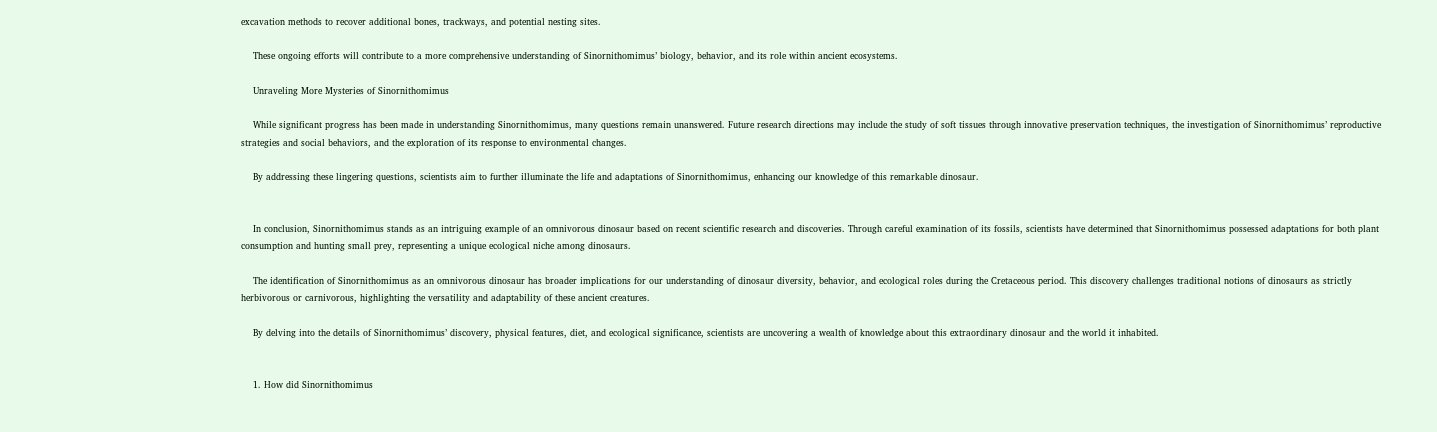excavation methods to recover additional bones, trackways, and potential nesting sites.

    These ongoing efforts will contribute to a more comprehensive understanding of Sinornithomimus’ biology, behavior, and its role within ancient ecosystems.

    Unraveling More Mysteries of Sinornithomimus

    While significant progress has been made in understanding Sinornithomimus, many questions remain unanswered. Future research directions may include the study of soft tissues through innovative preservation techniques, the investigation of Sinornithomimus’ reproductive strategies and social behaviors, and the exploration of its response to environmental changes.

    By addressing these lingering questions, scientists aim to further illuminate the life and adaptations of Sinornithomimus, enhancing our knowledge of this remarkable dinosaur.


    In conclusion, Sinornithomimus stands as an intriguing example of an omnivorous dinosaur based on recent scientific research and discoveries. Through careful examination of its fossils, scientists have determined that Sinornithomimus possessed adaptations for both plant consumption and hunting small prey, representing a unique ecological niche among dinosaurs.

    The identification of Sinornithomimus as an omnivorous dinosaur has broader implications for our understanding of dinosaur diversity, behavior, and ecological roles during the Cretaceous period. This discovery challenges traditional notions of dinosaurs as strictly herbivorous or carnivorous, highlighting the versatility and adaptability of these ancient creatures.

    By delving into the details of Sinornithomimus’ discovery, physical features, diet, and ecological significance, scientists are uncovering a wealth of knowledge about this extraordinary dinosaur and the world it inhabited.


    1. How did Sinornithomimus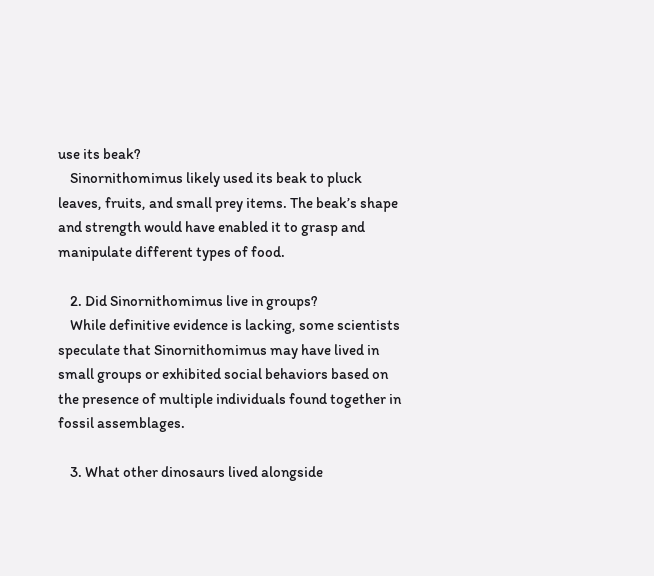use its beak?
    Sinornithomimus likely used its beak to pluck leaves, fruits, and small prey items. The beak’s shape and strength would have enabled it to grasp and manipulate different types of food.

    2. Did Sinornithomimus live in groups?
    While definitive evidence is lacking, some scientists speculate that Sinornithomimus may have lived in small groups or exhibited social behaviors based on the presence of multiple individuals found together in fossil assemblages.

    3. What other dinosaurs lived alongside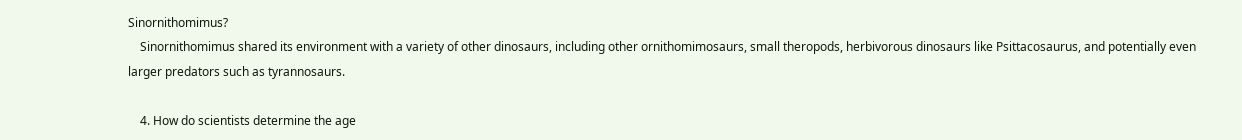Sinornithomimus?
    Sinornithomimus shared its environment with a variety of other dinosaurs, including other ornithomimosaurs, small theropods, herbivorous dinosaurs like Psittacosaurus, and potentially even larger predators such as tyrannosaurs.

    4. How do scientists determine the age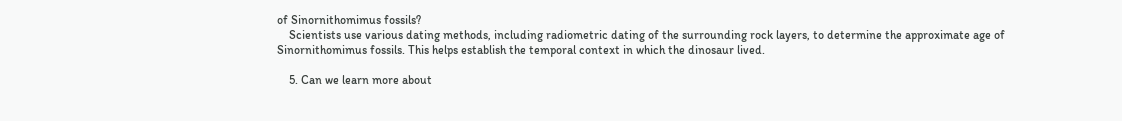of Sinornithomimus fossils?
    Scientists use various dating methods, including radiometric dating of the surrounding rock layers, to determine the approximate age of Sinornithomimus fossils. This helps establish the temporal context in which the dinosaur lived.

    5. Can we learn more about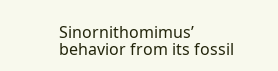Sinornithomimus’ behavior from its fossil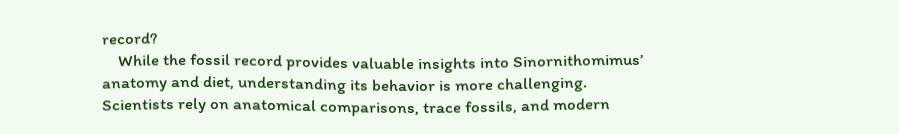record?
    While the fossil record provides valuable insights into Sinornithomimus’ anatomy and diet, understanding its behavior is more challenging. Scientists rely on anatomical comparisons, trace fossils, and modern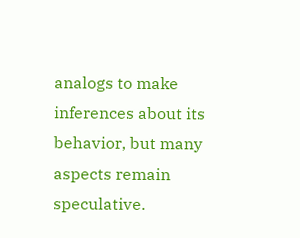analogs to make inferences about its behavior, but many aspects remain speculative.